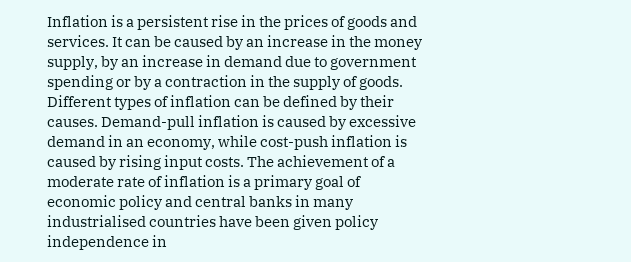Inflation is a persistent rise in the prices of goods and services. It can be caused by an increase in the money supply, by an increase in demand due to government spending or by a contraction in the supply of goods. Different types of inflation can be defined by their causes. Demand-pull inflation is caused by excessive demand in an economy, while cost-push inflation is caused by rising input costs. The achievement of a moderate rate of inflation is a primary goal of economic policy and central banks in many industrialised countries have been given policy independence in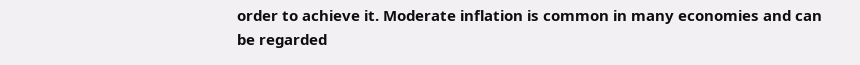order to achieve it. Moderate inflation is common in many economies and can be regarded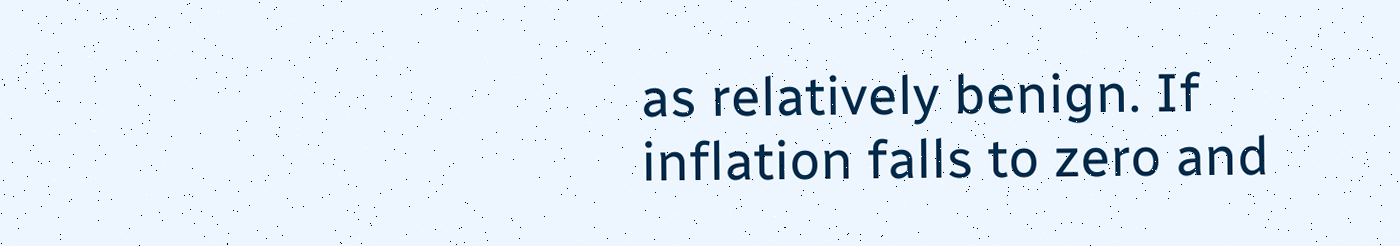as relatively benign. If inflation falls to zero and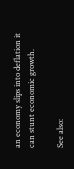an economy slips into deflation it can stunt economic growth.

See also: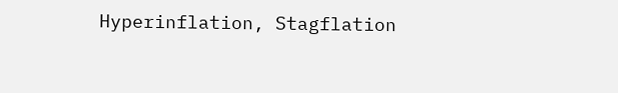Hyperinflation, Stagflation